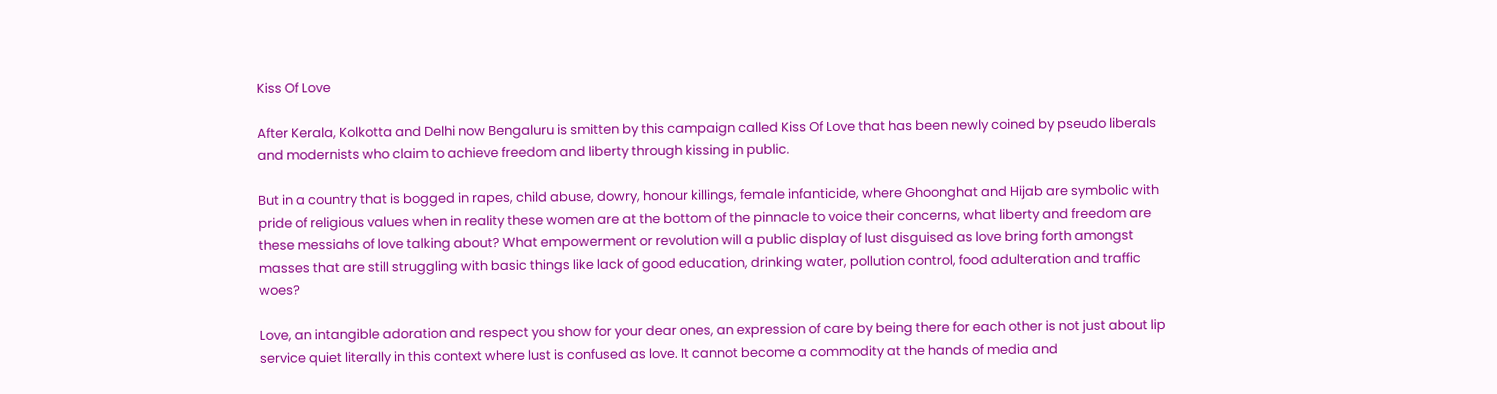Kiss Of Love

After Kerala, Kolkotta and Delhi now Bengaluru is smitten by this campaign called Kiss Of Love that has been newly coined by pseudo liberals and modernists who claim to achieve freedom and liberty through kissing in public.

But in a country that is bogged in rapes, child abuse, dowry, honour killings, female infanticide, where Ghoonghat and Hijab are symbolic with pride of religious values when in reality these women are at the bottom of the pinnacle to voice their concerns, what liberty and freedom are these messiahs of love talking about? What empowerment or revolution will a public display of lust disguised as love bring forth amongst masses that are still struggling with basic things like lack of good education, drinking water, pollution control, food adulteration and traffic woes?

Love, an intangible adoration and respect you show for your dear ones, an expression of care by being there for each other is not just about lip service quiet literally in this context where lust is confused as love. It cannot become a commodity at the hands of media and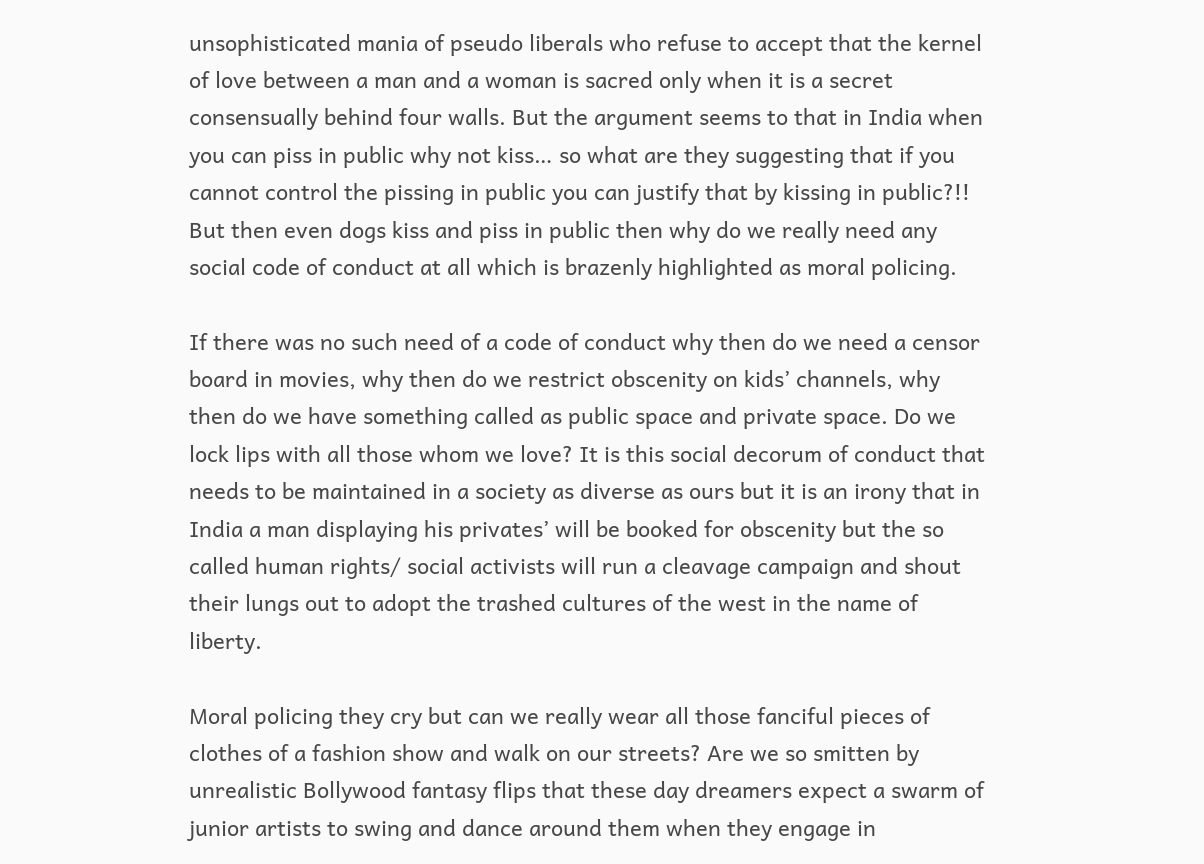unsophisticated mania of pseudo liberals who refuse to accept that the kernel of love between a man and a woman is sacred only when it is a secret consensually behind four walls. But the argument seems to that in India when you can piss in public why not kiss… so what are they suggesting that if you cannot control the pissing in public you can justify that by kissing in public?!! But then even dogs kiss and piss in public then why do we really need any social code of conduct at all which is brazenly highlighted as moral policing.

If there was no such need of a code of conduct why then do we need a censor board in movies, why then do we restrict obscenity on kids’ channels, why then do we have something called as public space and private space. Do we lock lips with all those whom we love? It is this social decorum of conduct that needs to be maintained in a society as diverse as ours but it is an irony that in India a man displaying his privates’ will be booked for obscenity but the so called human rights/ social activists will run a cleavage campaign and shout their lungs out to adopt the trashed cultures of the west in the name of liberty.

Moral policing they cry but can we really wear all those fanciful pieces of clothes of a fashion show and walk on our streets? Are we so smitten by unrealistic Bollywood fantasy flips that these day dreamers expect a swarm of junior artists to swing and dance around them when they engage in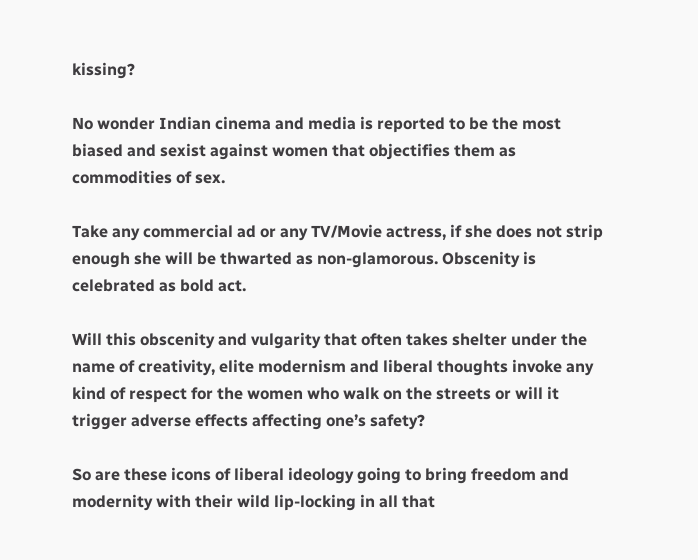kissing?

No wonder Indian cinema and media is reported to be the most biased and sexist against women that objectifies them as commodities of sex.

Take any commercial ad or any TV/Movie actress, if she does not strip enough she will be thwarted as non-glamorous. Obscenity is celebrated as bold act.

Will this obscenity and vulgarity that often takes shelter under the name of creativity, elite modernism and liberal thoughts invoke any kind of respect for the women who walk on the streets or will it trigger adverse effects affecting one’s safety?

So are these icons of liberal ideology going to bring freedom and modernity with their wild lip-locking in all that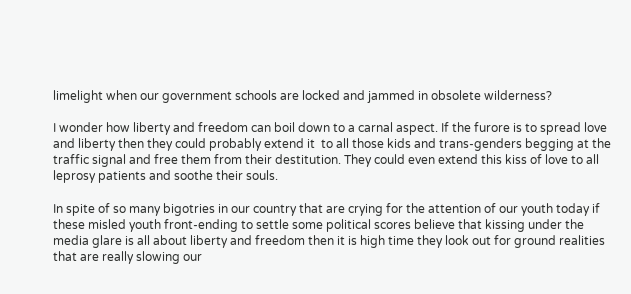limelight when our government schools are locked and jammed in obsolete wilderness?

I wonder how liberty and freedom can boil down to a carnal aspect. If the furore is to spread love and liberty then they could probably extend it  to all those kids and trans-genders begging at the traffic signal and free them from their destitution. They could even extend this kiss of love to all leprosy patients and soothe their souls.

In spite of so many bigotries in our country that are crying for the attention of our youth today if these misled youth front-ending to settle some political scores believe that kissing under the media glare is all about liberty and freedom then it is high time they look out for ground realities that are really slowing our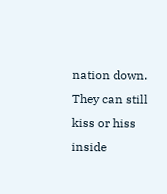nation down. They can still kiss or hiss inside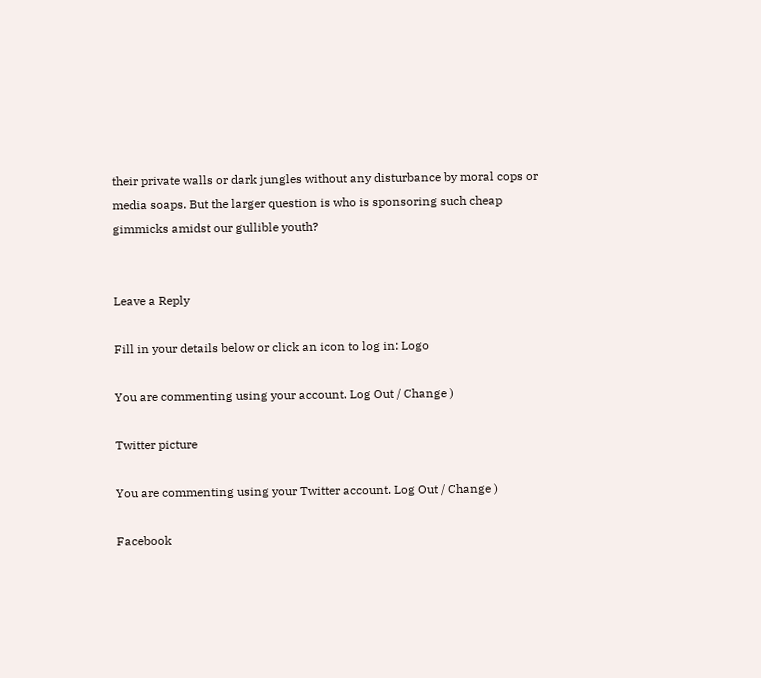their private walls or dark jungles without any disturbance by moral cops or media soaps. But the larger question is who is sponsoring such cheap gimmicks amidst our gullible youth?


Leave a Reply

Fill in your details below or click an icon to log in: Logo

You are commenting using your account. Log Out / Change )

Twitter picture

You are commenting using your Twitter account. Log Out / Change )

Facebook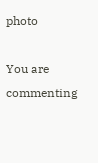photo

You are commenting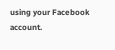using your Facebook account.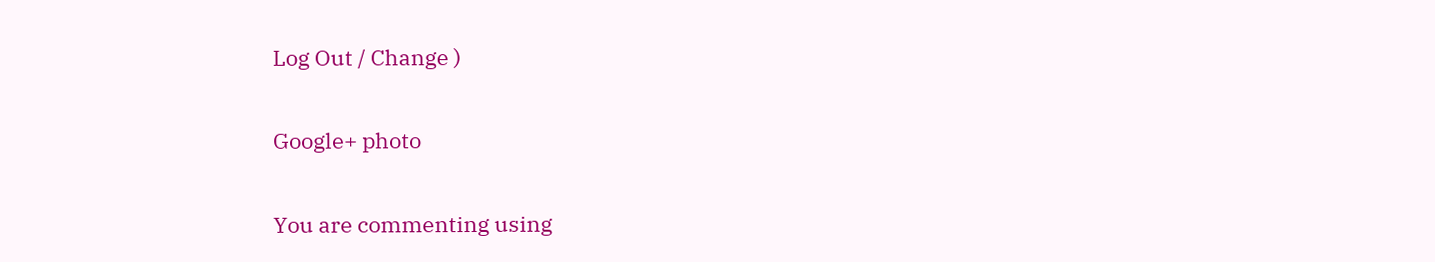Log Out / Change )

Google+ photo

You are commenting using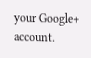your Google+ account.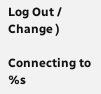Log Out / Change )

Connecting to %s